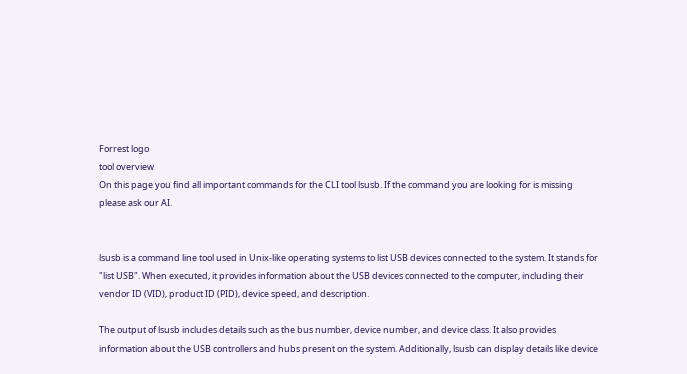Forrest logo
tool overview
On this page you find all important commands for the CLI tool lsusb. If the command you are looking for is missing please ask our AI.


lsusb is a command line tool used in Unix-like operating systems to list USB devices connected to the system. It stands for "list USB". When executed, it provides information about the USB devices connected to the computer, including their vendor ID (VID), product ID (PID), device speed, and description.

The output of lsusb includes details such as the bus number, device number, and device class. It also provides information about the USB controllers and hubs present on the system. Additionally, lsusb can display details like device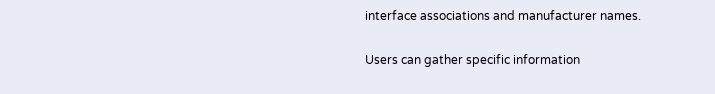interface associations and manufacturer names.

Users can gather specific information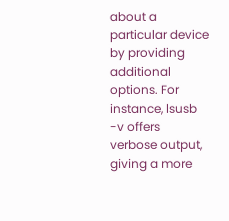about a particular device by providing additional options. For instance, lsusb -v offers verbose output, giving a more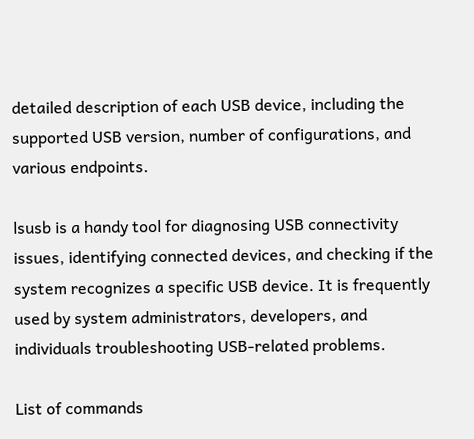detailed description of each USB device, including the supported USB version, number of configurations, and various endpoints.

lsusb is a handy tool for diagnosing USB connectivity issues, identifying connected devices, and checking if the system recognizes a specific USB device. It is frequently used by system administrators, developers, and individuals troubleshooting USB-related problems.

List of commands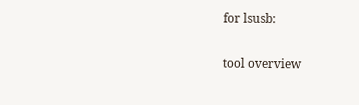for lsusb:

tool overview